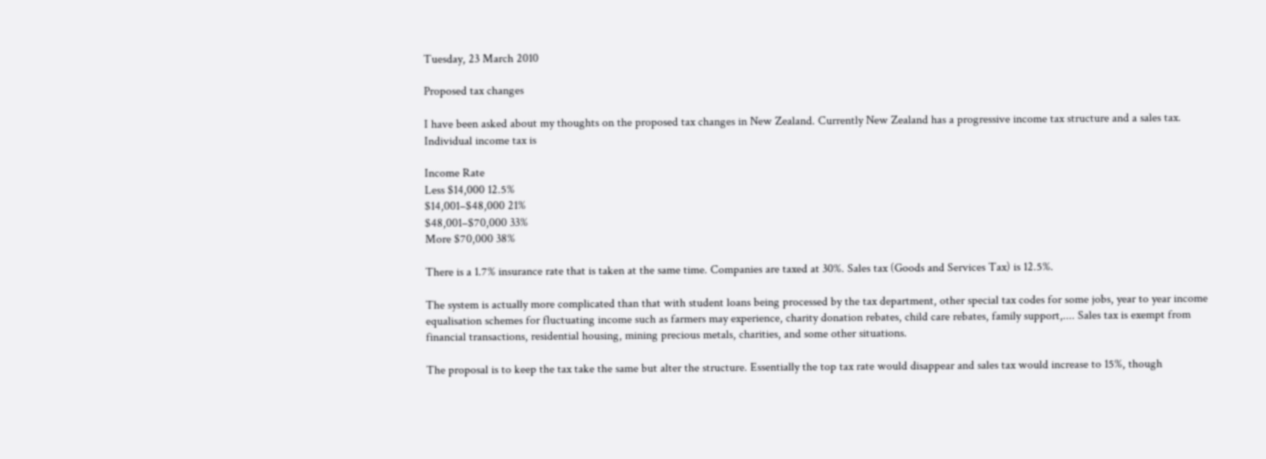Tuesday, 23 March 2010

Proposed tax changes

I have been asked about my thoughts on the proposed tax changes in New Zealand. Currently New Zealand has a progressive income tax structure and a sales tax. Individual income tax is

Income Rate
Less $14,000 12.5%
$14,001–$48,000 21%
$48,001–$70,000 33%
More $70,000 38%

There is a 1.7% insurance rate that is taken at the same time. Companies are taxed at 30%. Sales tax (Goods and Services Tax) is 12.5%.

The system is actually more complicated than that with student loans being processed by the tax department, other special tax codes for some jobs, year to year income equalisation schemes for fluctuating income such as farmers may experience, charity donation rebates, child care rebates, family support,.... Sales tax is exempt from financial transactions, residential housing, mining precious metals, charities, and some other situations.

The proposal is to keep the tax take the same but alter the structure. Essentially the top tax rate would disappear and sales tax would increase to 15%, though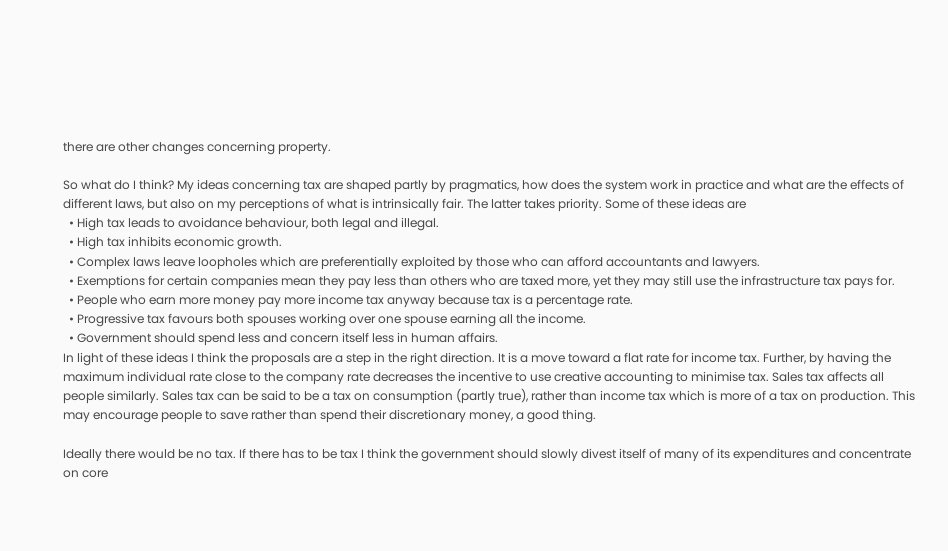there are other changes concerning property.

So what do I think? My ideas concerning tax are shaped partly by pragmatics, how does the system work in practice and what are the effects of different laws, but also on my perceptions of what is intrinsically fair. The latter takes priority. Some of these ideas are
  • High tax leads to avoidance behaviour, both legal and illegal.
  • High tax inhibits economic growth.
  • Complex laws leave loopholes which are preferentially exploited by those who can afford accountants and lawyers.
  • Exemptions for certain companies mean they pay less than others who are taxed more, yet they may still use the infrastructure tax pays for.
  • People who earn more money pay more income tax anyway because tax is a percentage rate.
  • Progressive tax favours both spouses working over one spouse earning all the income.
  • Government should spend less and concern itself less in human affairs.
In light of these ideas I think the proposals are a step in the right direction. It is a move toward a flat rate for income tax. Further, by having the maximum individual rate close to the company rate decreases the incentive to use creative accounting to minimise tax. Sales tax affects all people similarly. Sales tax can be said to be a tax on consumption (partly true), rather than income tax which is more of a tax on production. This may encourage people to save rather than spend their discretionary money, a good thing.

Ideally there would be no tax. If there has to be tax I think the government should slowly divest itself of many of its expenditures and concentrate on core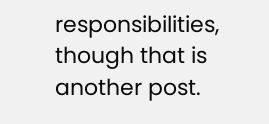responsibilities, though that is another post.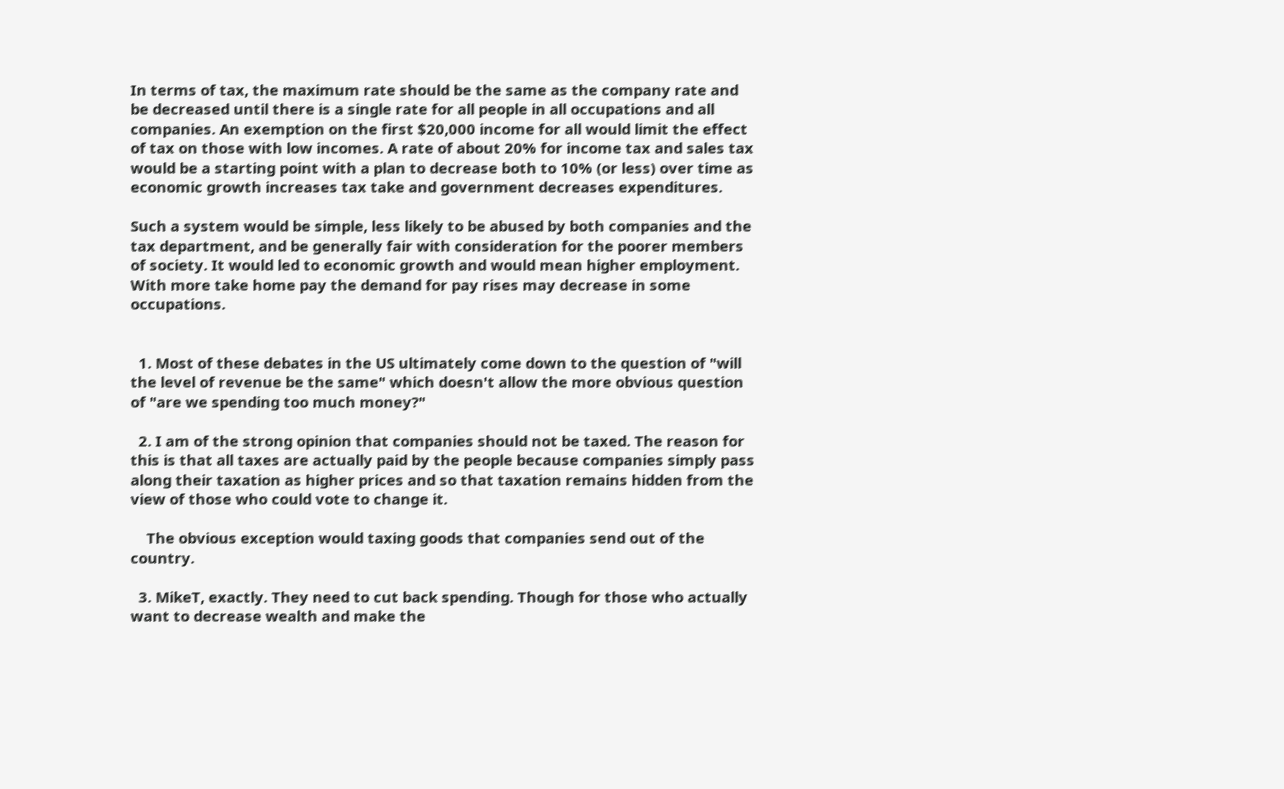In terms of tax, the maximum rate should be the same as the company rate and be decreased until there is a single rate for all people in all occupations and all companies. An exemption on the first $20,000 income for all would limit the effect of tax on those with low incomes. A rate of about 20% for income tax and sales tax would be a starting point with a plan to decrease both to 10% (or less) over time as economic growth increases tax take and government decreases expenditures.

Such a system would be simple, less likely to be abused by both companies and the tax department, and be generally fair with consideration for the poorer members of society. It would led to economic growth and would mean higher employment. With more take home pay the demand for pay rises may decrease in some occupations.


  1. Most of these debates in the US ultimately come down to the question of "will the level of revenue be the same" which doesn't allow the more obvious question of "are we spending too much money?"

  2. I am of the strong opinion that companies should not be taxed. The reason for this is that all taxes are actually paid by the people because companies simply pass along their taxation as higher prices and so that taxation remains hidden from the view of those who could vote to change it.

    The obvious exception would taxing goods that companies send out of the country.

  3. MikeT, exactly. They need to cut back spending. Though for those who actually want to decrease wealth and make the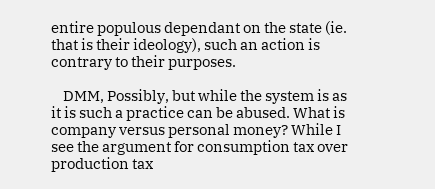entire populous dependant on the state (ie. that is their ideology), such an action is contrary to their purposes.

    DMM, Possibly, but while the system is as it is such a practice can be abused. What is company versus personal money? While I see the argument for consumption tax over production tax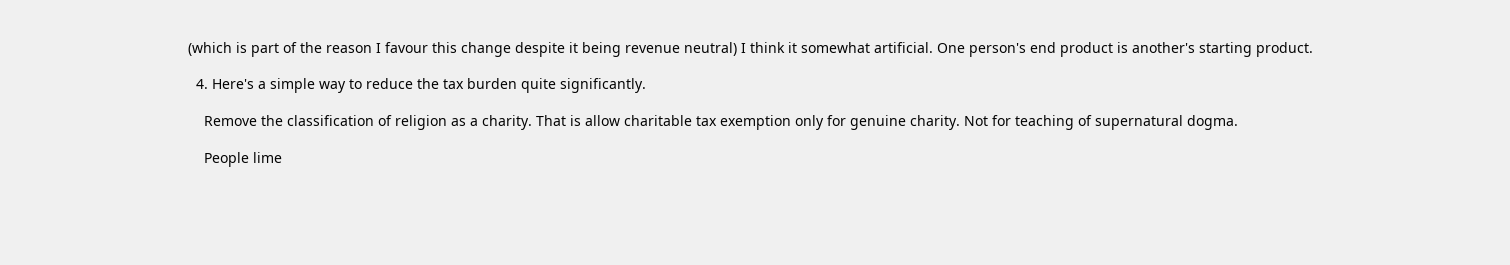(which is part of the reason I favour this change despite it being revenue neutral) I think it somewhat artificial. One person's end product is another's starting product.

  4. Here's a simple way to reduce the tax burden quite significantly.

    Remove the classification of religion as a charity. That is allow charitable tax exemption only for genuine charity. Not for teaching of supernatural dogma.

    People lime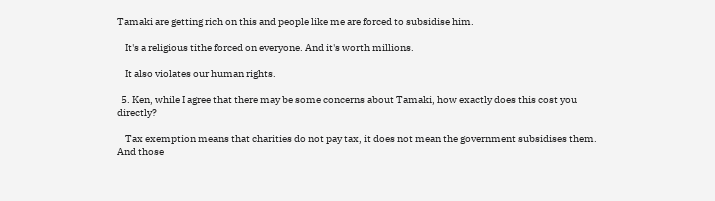Tamaki are getting rich on this and people like me are forced to subsidise him.

    It's a religious tithe forced on everyone. And it's worth millions.

    It also violates our human rights.

  5. Ken, while I agree that there may be some concerns about Tamaki, how exactly does this cost you directly?

    Tax exemption means that charities do not pay tax, it does not mean the government subsidises them. And those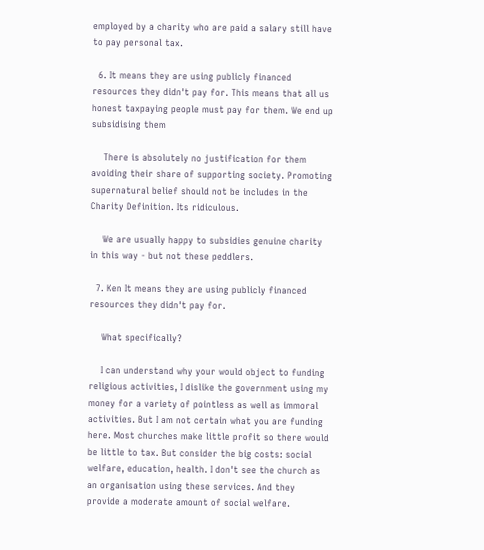employed by a charity who are paid a salary still have to pay personal tax.

  6. It means they are using publicly financed resources they didn't pay for. This means that all us honest taxpaying people must pay for them. We end up subsidising them

    There is absolutely no justification for them avoiding their share of supporting society. Promoting supernatural belief should not be includes in the Charity Definition. Its ridiculous.

    We are usually happy to subsidies genuine charity in this way - but not these peddlers.

  7. Ken It means they are using publicly financed resources they didn't pay for.

    What specifically?

    I can understand why your would object to funding religious activities, I dislike the government using my money for a variety of pointless as well as immoral activities. But I am not certain what you are funding here. Most churches make little profit so there would be little to tax. But consider the big costs: social welfare, education, health. I don't see the church as an organisation using these services. And they provide a moderate amount of social welfare.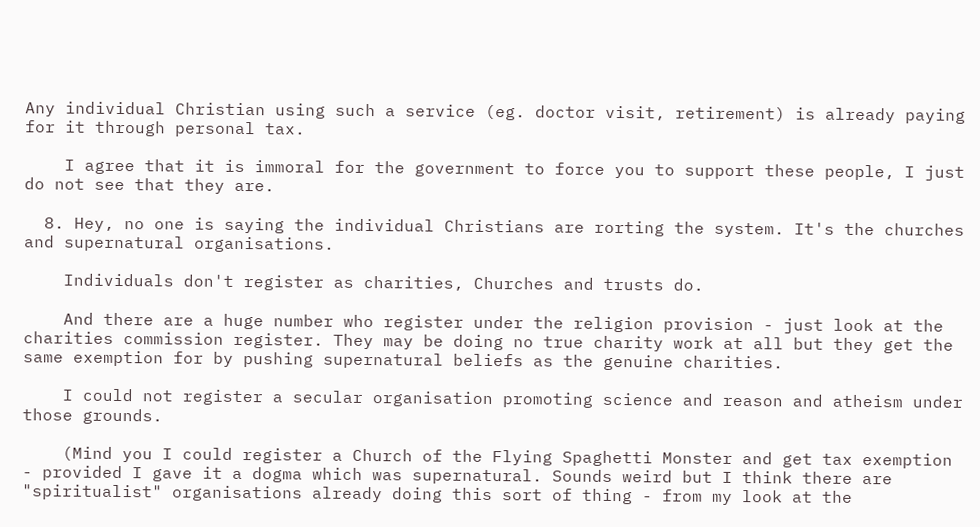Any individual Christian using such a service (eg. doctor visit, retirement) is already paying for it through personal tax.

    I agree that it is immoral for the government to force you to support these people, I just do not see that they are.

  8. Hey, no one is saying the individual Christians are rorting the system. It's the churches and supernatural organisations.

    Individuals don't register as charities, Churches and trusts do.

    And there are a huge number who register under the religion provision - just look at the charities commission register. They may be doing no true charity work at all but they get the same exemption for by pushing supernatural beliefs as the genuine charities.

    I could not register a secular organisation promoting science and reason and atheism under those grounds.

    (Mind you I could register a Church of the Flying Spaghetti Monster and get tax exemption - provided I gave it a dogma which was supernatural. Sounds weird but I think there are "spiritualist" organisations already doing this sort of thing - from my look at the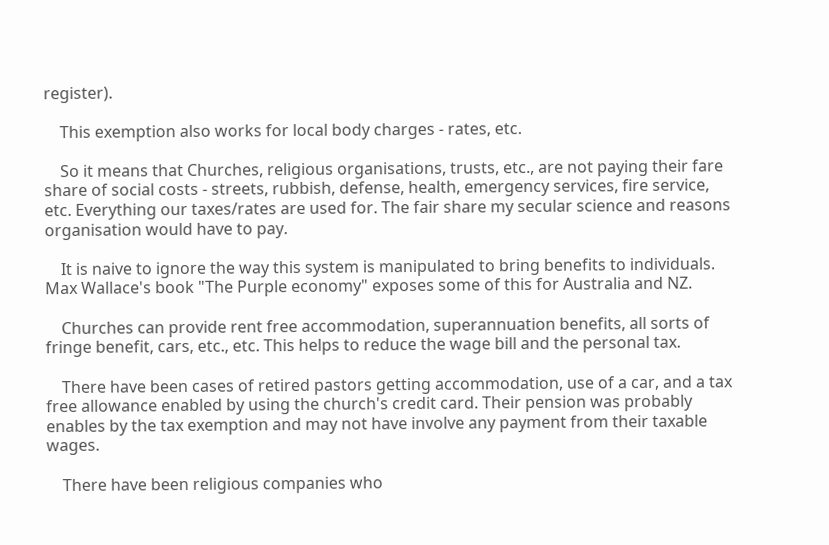register).

    This exemption also works for local body charges - rates, etc.

    So it means that Churches, religious organisations, trusts, etc., are not paying their fare share of social costs - streets, rubbish, defense, health, emergency services, fire service, etc. Everything our taxes/rates are used for. The fair share my secular science and reasons organisation would have to pay.

    It is naive to ignore the way this system is manipulated to bring benefits to individuals. Max Wallace's book "The Purple economy" exposes some of this for Australia and NZ.

    Churches can provide rent free accommodation, superannuation benefits, all sorts of fringe benefit, cars, etc., etc. This helps to reduce the wage bill and the personal tax.

    There have been cases of retired pastors getting accommodation, use of a car, and a tax free allowance enabled by using the church's credit card. Their pension was probably enables by the tax exemption and may not have involve any payment from their taxable wages.

    There have been religious companies who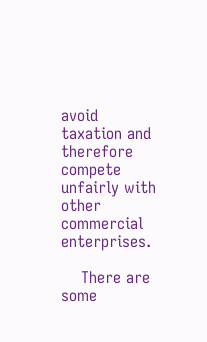avoid taxation and therefore compete unfairly with other commercial enterprises.

    There are some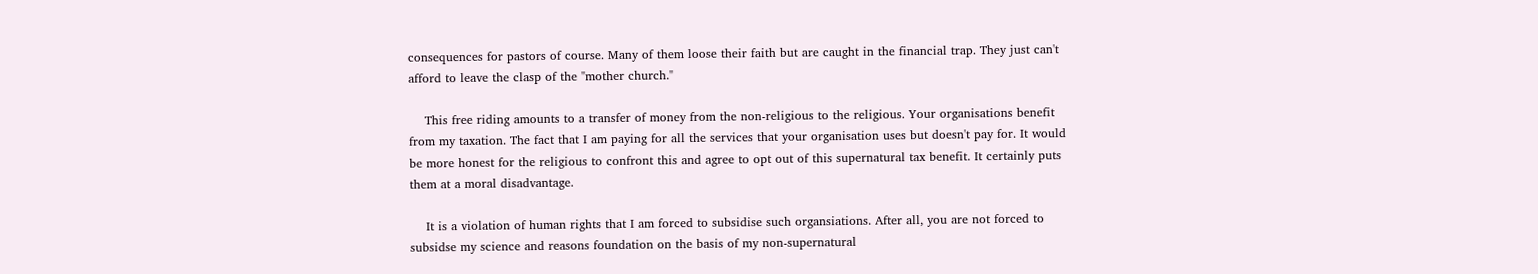consequences for pastors of course. Many of them loose their faith but are caught in the financial trap. They just can't afford to leave the clasp of the "mother church."

    This free riding amounts to a transfer of money from the non-religious to the religious. Your organisations benefit from my taxation. The fact that I am paying for all the services that your organisation uses but doesn't pay for. It would be more honest for the religious to confront this and agree to opt out of this supernatural tax benefit. It certainly puts them at a moral disadvantage.

    It is a violation of human rights that I am forced to subsidise such organsiations. After all, you are not forced to subsidse my science and reasons foundation on the basis of my non-supernatural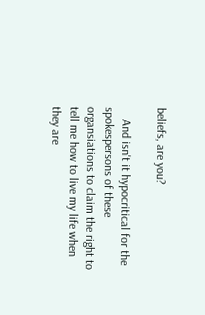beliefs, are you?

    And isn't it hypocritical for the spokespersons of these organsiations to claim the right to tell me how to live my life when they are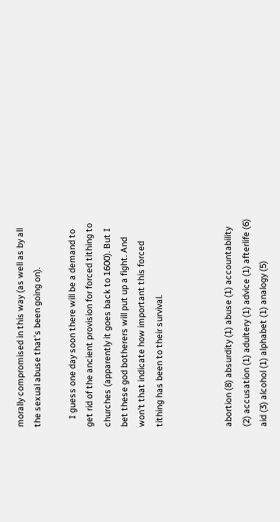morally compromised in this way (as well as by all the sexual abuse that's been going on).

    I guess one day soon there will be a demand to get rid of the ancient provision for forced tithing to churches (apparently it goes back to 1600). But I bet these god botherers will put up a fight. And won't that indicate how important this forced tithing has been to their survival.



abortion (8) absurdity (1) abuse (1) accountability (2) accusation (1) adultery (1) advice (1) afterlife (6) aid (3) alcohol (1) alphabet (1) analogy (5)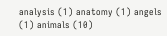analysis (1) anatomy (1) angels (1) animals (10)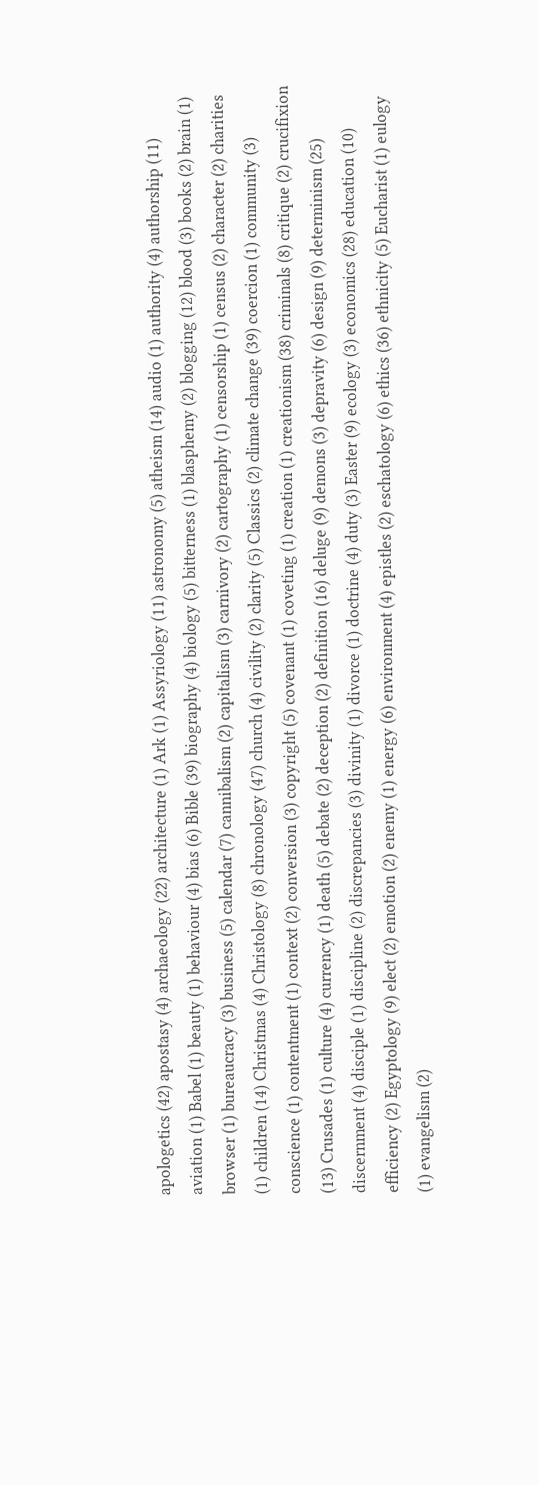apologetics (42) apostasy (4) archaeology (22) architecture (1) Ark (1) Assyriology (11) astronomy (5) atheism (14) audio (1) authority (4) authorship (11) aviation (1) Babel (1) beauty (1) behaviour (4) bias (6) Bible (39) biography (4) biology (5) bitterness (1) blasphemy (2) blogging (12) blood (3) books (2) brain (1) browser (1) bureaucracy (3) business (5) calendar (7) cannibalism (2) capitalism (3) carnivory (2) cartography (1) censorship (1) census (2) character (2) charities (1) children (14) Christmas (4) Christology (8) chronology (47) church (4) civility (2) clarity (5) Classics (2) climate change (39) coercion (1) community (3) conscience (1) contentment (1) context (2) conversion (3) copyright (5) covenant (1) coveting (1) creation (1) creationism (38) criminals (8) critique (2) crucifixion (13) Crusades (1) culture (4) currency (1) death (5) debate (2) deception (2) definition (16) deluge (9) demons (3) depravity (6) design (9) determinism (25) discernment (4) disciple (1) discipline (2) discrepancies (3) divinity (1) divorce (1) doctrine (4) duty (3) Easter (9) ecology (3) economics (28) education (10) efficiency (2) Egyptology (9) elect (2) emotion (2) enemy (1) energy (6) environment (4) epistles (2) eschatology (6) ethics (36) ethnicity (5) Eucharist (1) eulogy (1) evangelism (2)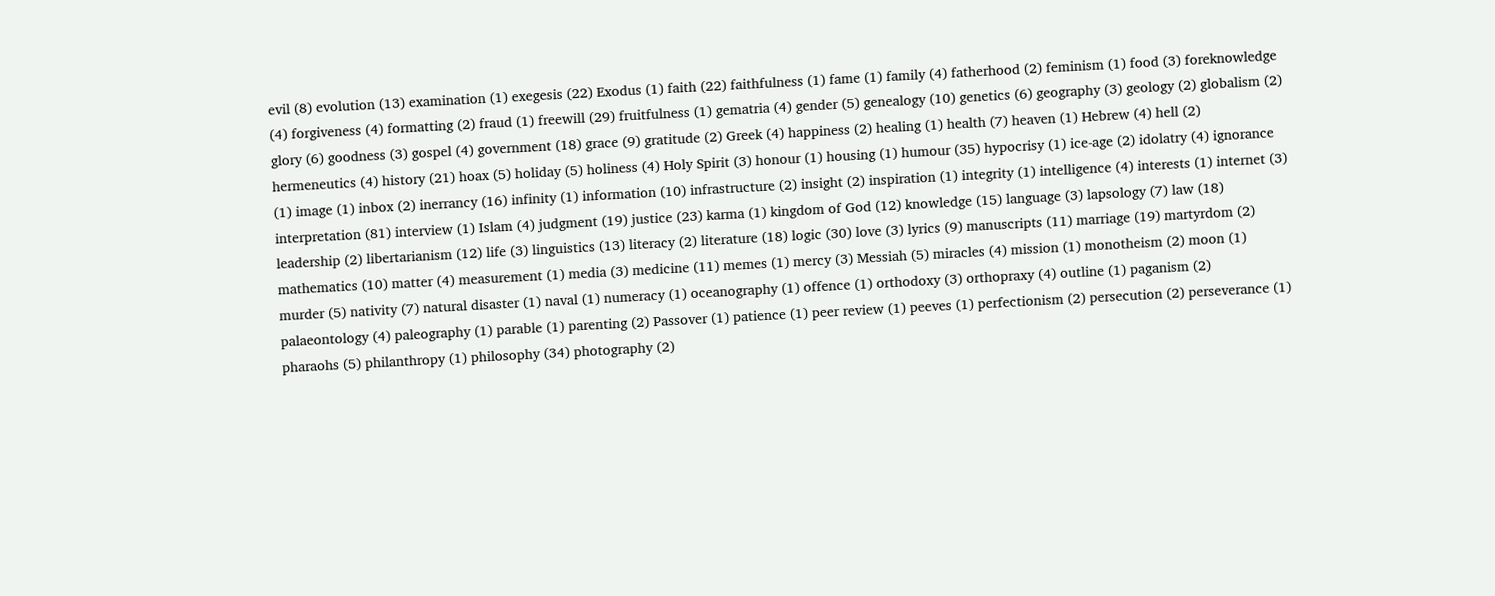evil (8) evolution (13) examination (1) exegesis (22) Exodus (1) faith (22) faithfulness (1) fame (1) family (4) fatherhood (2) feminism (1) food (3) foreknowledge (4) forgiveness (4) formatting (2) fraud (1) freewill (29) fruitfulness (1) gematria (4) gender (5) genealogy (10) genetics (6) geography (3) geology (2) globalism (2) glory (6) goodness (3) gospel (4) government (18) grace (9) gratitude (2) Greek (4) happiness (2) healing (1) health (7) heaven (1) Hebrew (4) hell (2) hermeneutics (4) history (21) hoax (5) holiday (5) holiness (4) Holy Spirit (3) honour (1) housing (1) humour (35) hypocrisy (1) ice-age (2) idolatry (4) ignorance (1) image (1) inbox (2) inerrancy (16) infinity (1) information (10) infrastructure (2) insight (2) inspiration (1) integrity (1) intelligence (4) interests (1) internet (3) interpretation (81) interview (1) Islam (4) judgment (19) justice (23) karma (1) kingdom of God (12) knowledge (15) language (3) lapsology (7) law (18) leadership (2) libertarianism (12) life (3) linguistics (13) literacy (2) literature (18) logic (30) love (3) lyrics (9) manuscripts (11) marriage (19) martyrdom (2) mathematics (10) matter (4) measurement (1) media (3) medicine (11) memes (1) mercy (3) Messiah (5) miracles (4) mission (1) monotheism (2) moon (1) murder (5) nativity (7) natural disaster (1) naval (1) numeracy (1) oceanography (1) offence (1) orthodoxy (3) orthopraxy (4) outline (1) paganism (2) palaeontology (4) paleography (1) parable (1) parenting (2) Passover (1) patience (1) peer review (1) peeves (1) perfectionism (2) persecution (2) perseverance (1) pharaohs (5) philanthropy (1) philosophy (34) photography (2)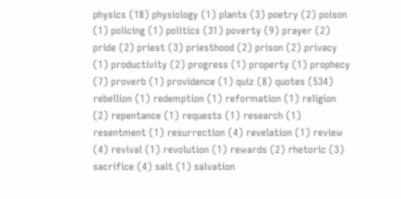physics (18) physiology (1) plants (3) poetry (2) poison (1) policing (1) politics (31) poverty (9) prayer (2) pride (2) priest (3) priesthood (2) prison (2) privacy (1) productivity (2) progress (1) property (1) prophecy (7) proverb (1) providence (1) quiz (8) quotes (534) rebellion (1) redemption (1) reformation (1) religion (2) repentance (1) requests (1) research (1) resentment (1) resurrection (4) revelation (1) review (4) revival (1) revolution (1) rewards (2) rhetoric (3) sacrifice (4) salt (1) salvation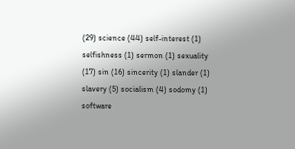(29) science (44) self-interest (1) selfishness (1) sermon (1) sexuality (17) sin (16) sincerity (1) slander (1) slavery (5) socialism (4) sodomy (1) software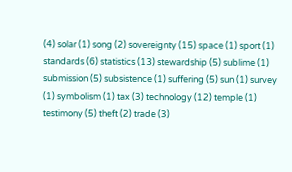(4) solar (1) song (2) sovereignty (15) space (1) sport (1) standards (6) statistics (13) stewardship (5) sublime (1) submission (5) subsistence (1) suffering (5) sun (1) survey (1) symbolism (1) tax (3) technology (12) temple (1) testimony (5) theft (2) trade (3)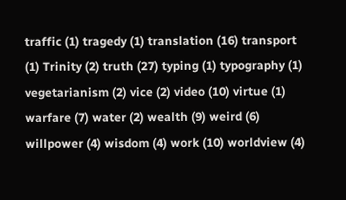traffic (1) tragedy (1) translation (16) transport (1) Trinity (2) truth (27) typing (1) typography (1) vegetarianism (2) vice (2) video (10) virtue (1) warfare (7) water (2) wealth (9) weird (6) willpower (4) wisdom (4) work (10) worldview (4)